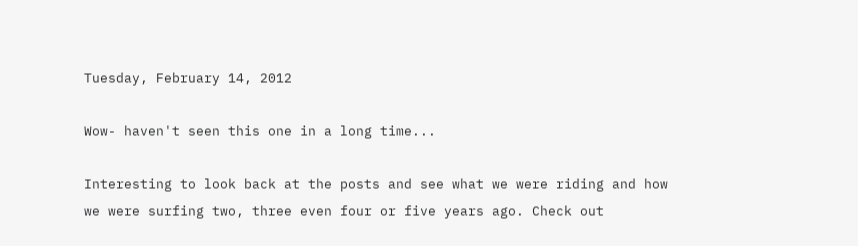Tuesday, February 14, 2012

Wow- haven't seen this one in a long time...

Interesting to look back at the posts and see what we were riding and how we were surfing two, three even four or five years ago. Check out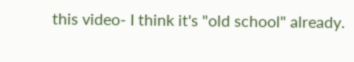this video- I think it's "old school" already.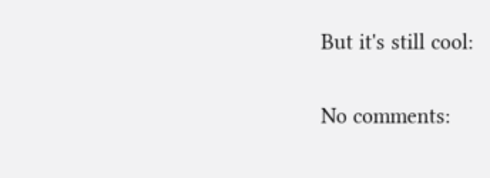But it's still cool:

No comments: